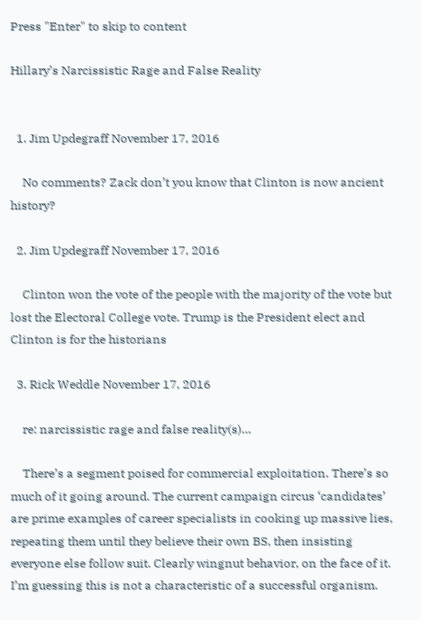Press "Enter" to skip to content

Hillary’s Narcissistic Rage and False Reality


  1. Jim Updegraff November 17, 2016

    No comments? Zack don’t you know that Clinton is now ancient history?

  2. Jim Updegraff November 17, 2016

    Clinton won the vote of the people with the majority of the vote but lost the Electoral College vote. Trump is the President elect and Clinton is for the historians

  3. Rick Weddle November 17, 2016

    re: narcissistic rage and false reality(s)…

    There’s a segment poised for commercial exploitation. There’s so much of it going around. The current campaign circus ‘candidates’ are prime examples of career specialists in cooking up massive lies, repeating them until they believe their own BS, then insisting everyone else follow suit. Clearly wingnut behavior, on the face of it. I’m guessing this is not a characteristic of a successful organism.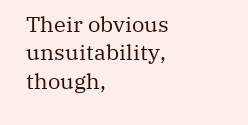Their obvious unsuitability, though,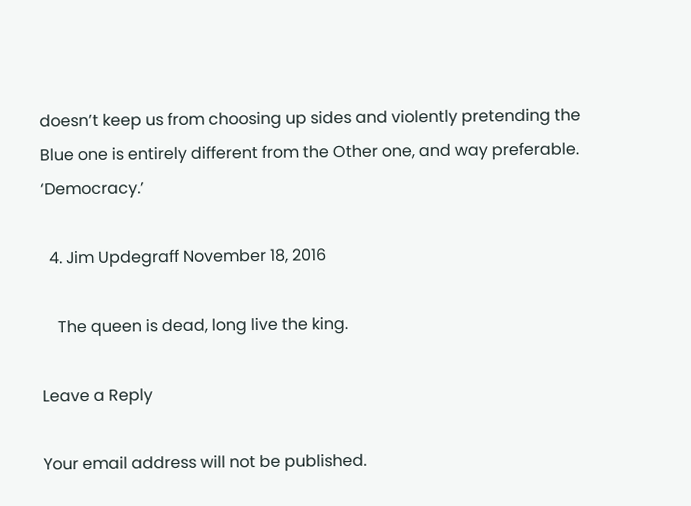doesn’t keep us from choosing up sides and violently pretending the Blue one is entirely different from the Other one, and way preferable. ‘Democracy.’

  4. Jim Updegraff November 18, 2016

    The queen is dead, long live the king.

Leave a Reply

Your email address will not be published.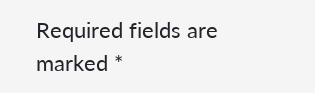Required fields are marked *